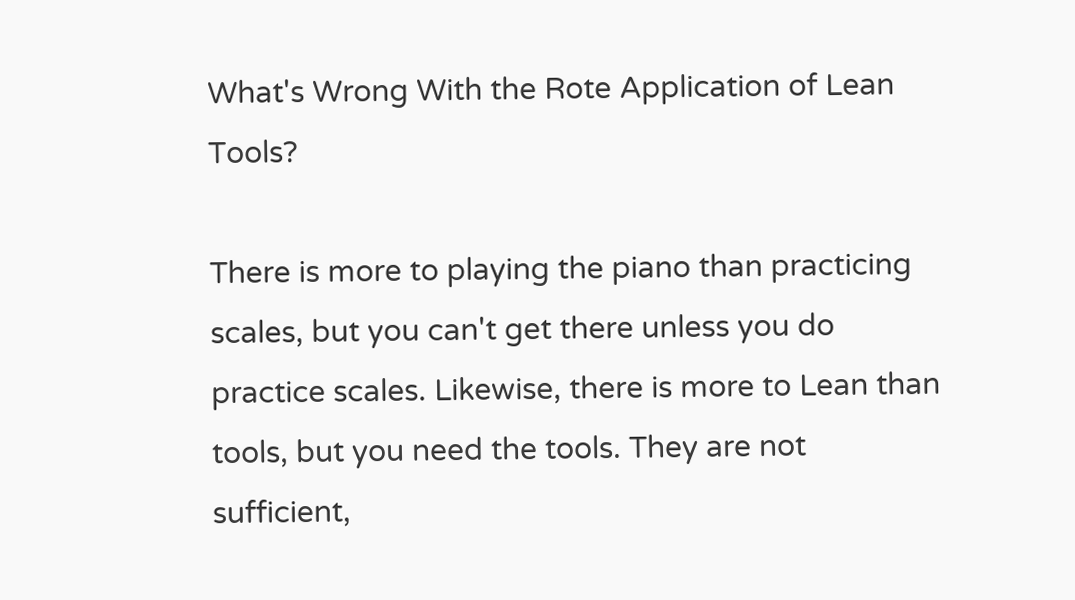What's Wrong With the Rote Application of Lean Tools?

There is more to playing the piano than practicing scales, but you can't get there unless you do practice scales. Likewise, there is more to Lean than tools, but you need the tools. They are not sufficient,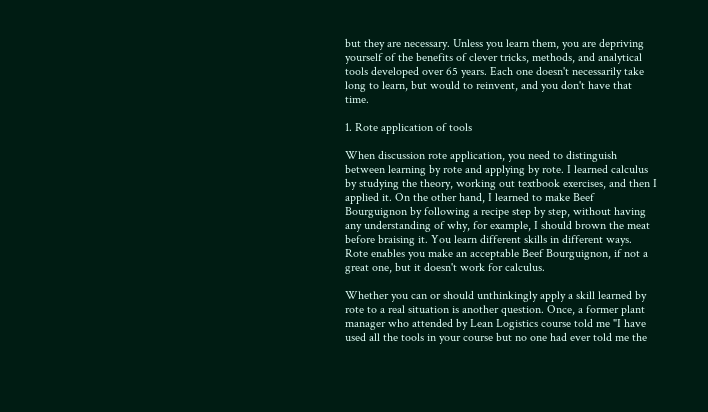but they are necessary. Unless you learn them, you are depriving yourself of the benefits of clever tricks, methods, and analytical tools developed over 65 years. Each one doesn't necessarily take long to learn, but would to reinvent, and you don't have that time.

1. Rote application of tools

When discussion rote application, you need to distinguish between learning by rote and applying by rote. I learned calculus by studying the theory, working out textbook exercises, and then I applied it. On the other hand, I learned to make Beef Bourguignon by following a recipe step by step, without having any understanding of why, for example, I should brown the meat before braising it. You learn different skills in different ways. Rote enables you make an acceptable Beef Bourguignon, if not a great one, but it doesn't work for calculus.

Whether you can or should unthinkingly apply a skill learned by rote to a real situation is another question. Once, a former plant manager who attended by Lean Logistics course told me "I have used all the tools in your course but no one had ever told me the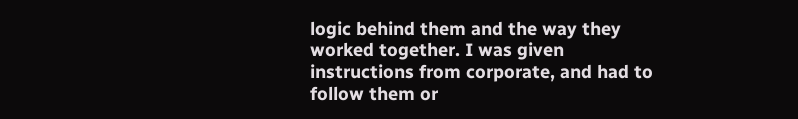logic behind them and the way they worked together. I was given instructions from corporate, and had to follow them or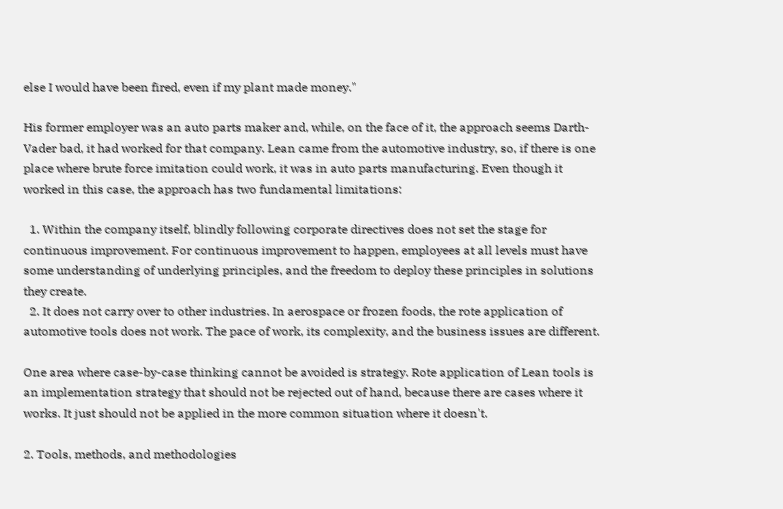else I would have been fired, even if my plant made money."

His former employer was an auto parts maker and, while, on the face of it, the approach seems Darth-Vader bad, it had worked for that company. Lean came from the automotive industry, so, if there is one place where brute force imitation could work, it was in auto parts manufacturing. Even though it worked in this case, the approach has two fundamental limitations:

  1. Within the company itself, blindly following corporate directives does not set the stage for continuous improvement. For continuous improvement to happen, employees at all levels must have some understanding of underlying principles, and the freedom to deploy these principles in solutions they create.
  2. It does not carry over to other industries. In aerospace or frozen foods, the rote application of automotive tools does not work. The pace of work, its complexity, and the business issues are different.

One area where case-by-case thinking cannot be avoided is strategy. Rote application of Lean tools is an implementation strategy that should not be rejected out of hand, because there are cases where it works. It just should not be applied in the more common situation where it doesn't.

2. Tools, methods, and methodologies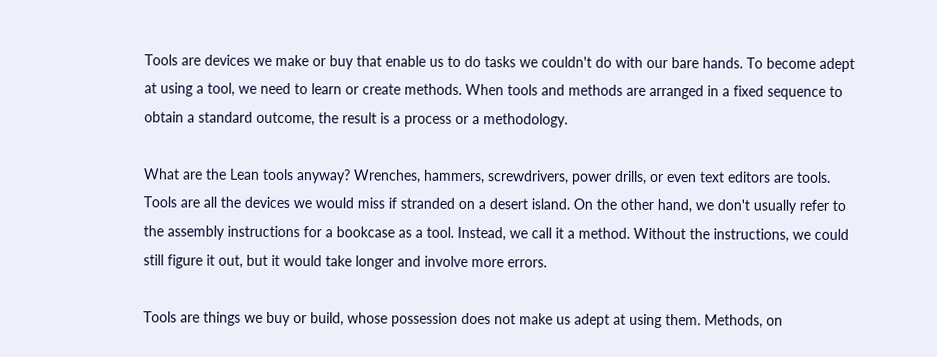Tools are devices we make or buy that enable us to do tasks we couldn't do with our bare hands. To become adept at using a tool, we need to learn or create methods. When tools and methods are arranged in a fixed sequence to obtain a standard outcome, the result is a process or a methodology.

What are the Lean tools anyway? Wrenches, hammers, screwdrivers, power drills, or even text editors are tools. Tools are all the devices we would miss if stranded on a desert island. On the other hand, we don't usually refer to the assembly instructions for a bookcase as a tool. Instead, we call it a method. Without the instructions, we could still figure it out, but it would take longer and involve more errors.

Tools are things we buy or build, whose possession does not make us adept at using them. Methods, on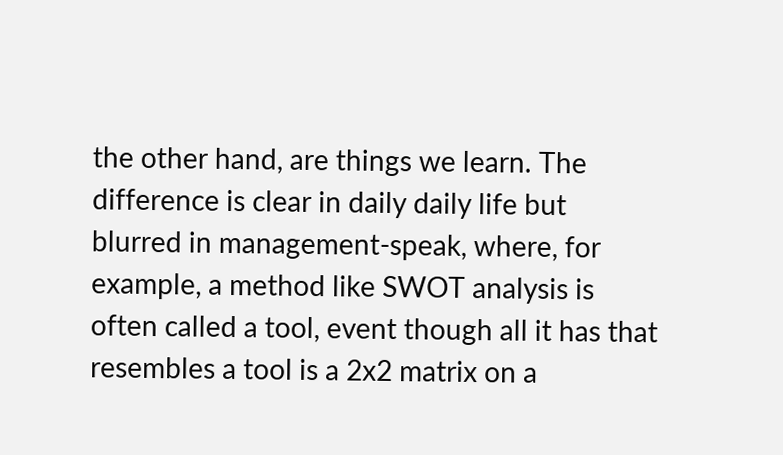the other hand, are things we learn. The difference is clear in daily daily life but blurred in management-speak, where, for example, a method like SWOT analysis is often called a tool, event though all it has that resembles a tool is a 2x2 matrix on a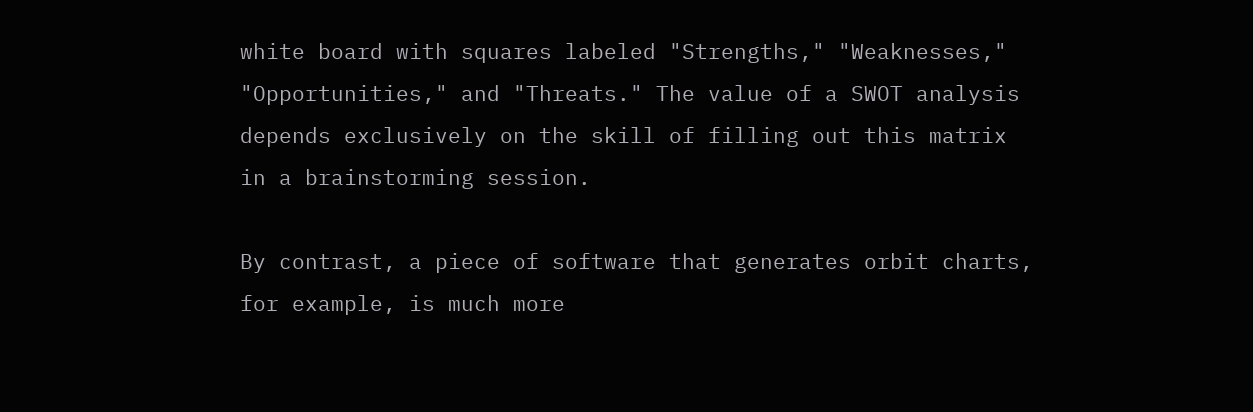white board with squares labeled "Strengths," "Weaknesses," "Opportunities," and "Threats." The value of a SWOT analysis depends exclusively on the skill of filling out this matrix in a brainstorming session.

By contrast, a piece of software that generates orbit charts, for example, is much more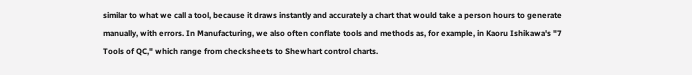similar to what we call a tool, because it draws instantly and accurately a chart that would take a person hours to generate manually, with errors. In Manufacturing, we also often conflate tools and methods as, for example, in Kaoru Ishikawa's "7 Tools of QC," which range from checksheets to Shewhart control charts.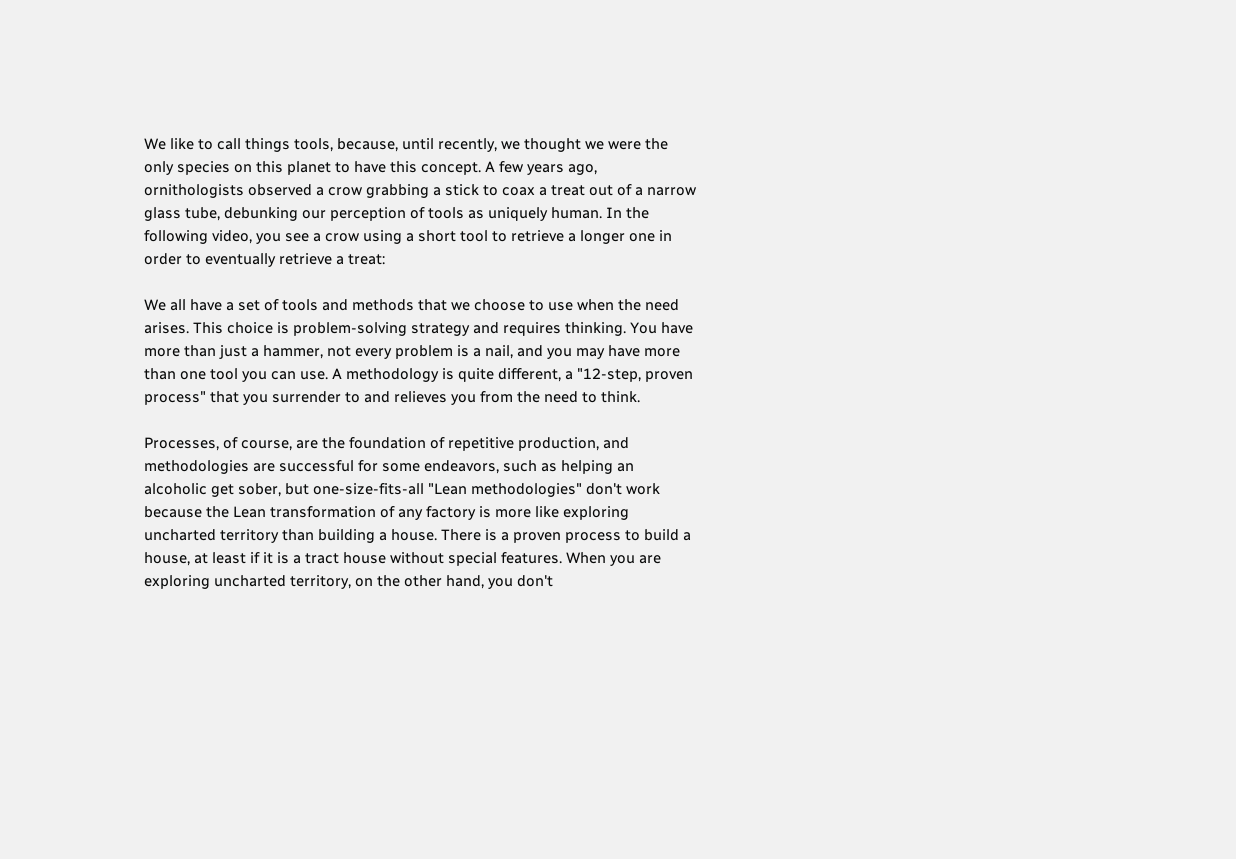We like to call things tools, because, until recently, we thought we were the only species on this planet to have this concept. A few years ago, ornithologists observed a crow grabbing a stick to coax a treat out of a narrow glass tube, debunking our perception of tools as uniquely human. In the following video, you see a crow using a short tool to retrieve a longer one in order to eventually retrieve a treat:

We all have a set of tools and methods that we choose to use when the need arises. This choice is problem-solving strategy and requires thinking. You have more than just a hammer, not every problem is a nail, and you may have more than one tool you can use. A methodology is quite different, a "12-step, proven process" that you surrender to and relieves you from the need to think.

Processes, of course, are the foundation of repetitive production, and methodologies are successful for some endeavors, such as helping an alcoholic get sober, but one-size-fits-all "Lean methodologies" don't work because the Lean transformation of any factory is more like exploring uncharted territory than building a house. There is a proven process to build a house, at least if it is a tract house without special features. When you are exploring uncharted territory, on the other hand, you don't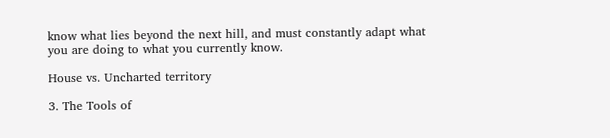know what lies beyond the next hill, and must constantly adapt what you are doing to what you currently know.

House vs. Uncharted territory

3. The Tools of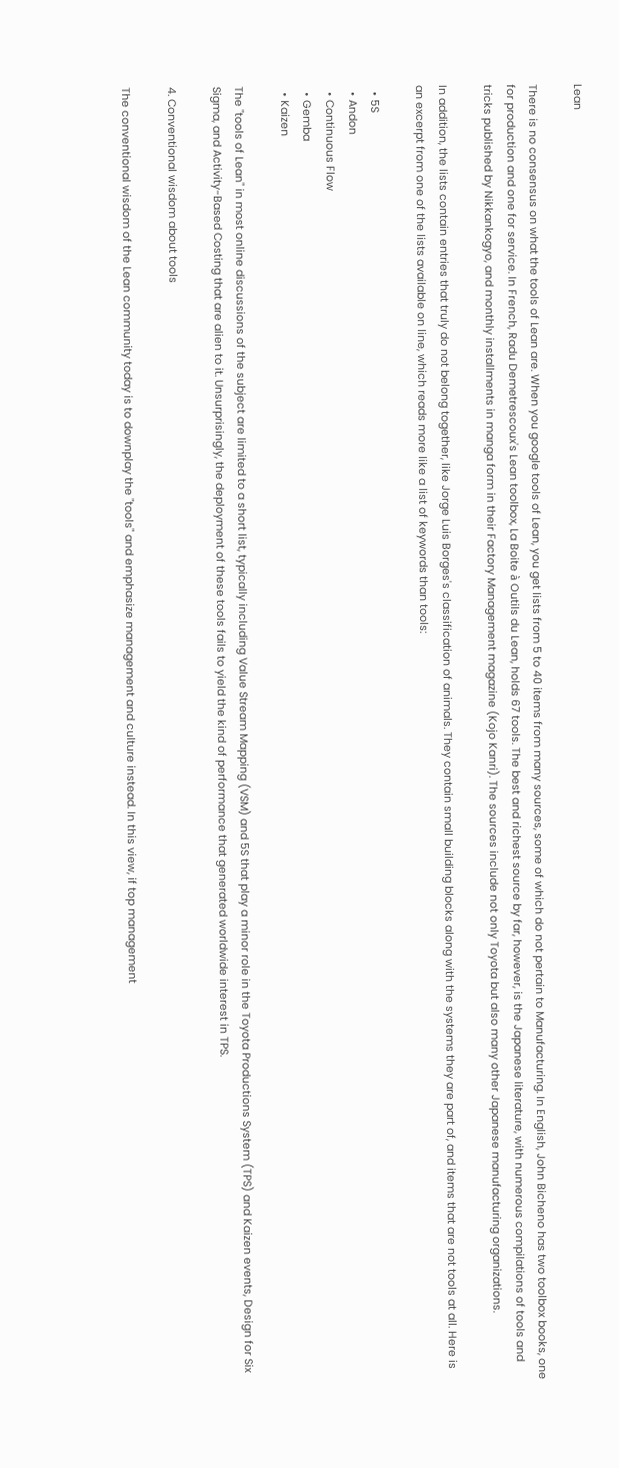Lean

There is no consensus on what the tools of Lean are. When you google tools of Lean, you get lists from 5 to 40 items from many sources, some of which do not pertain to Manufacturing. In English, John Bicheno has two toolbox books, one for production and one for service. In French, Radu Demetrescoux's Lean toolbox, La Boite à Outils du Lean, holds 67 tools. The best and richest source by far, however, is the Japanese literature, with numerous compilations of tools and tricks published by Nikkankogyo, and monthly installments in manga form in their Factory Management magazine (Kojo Kanri). The sources include not only Toyota but also many other Japanese manufacturing organizations.

In addition, the lists contain entries that truly do not belong together, like Jorge Luis Borges's classification of animals. They contain small building blocks along with the systems they are part of, and items that are not tools at all. Here is an excerpt from one of the lists available on line, which reads more like a list of keywords than tools:

  • 5S
  • Andon
  • Continuous Flow
  • Gemba
  • Kaizen

The "tools of Lean" in most online discussions of the subject are limited to a short list, typically including Value Stream Mapping (VSM) and 5S that play a minor role in the Toyota Productions System (TPS) and Kaizen events, Design for Six Sigma, and Activity-Based Costing that are alien to it. Unsurprisingly, the deployment of these tools fails to yield the kind of performance that generated worldwide interest in TPS.

4. Conventional wisdom about tools

The conventional wisdom of the Lean community today is to downplay the "tools" and emphasize management and culture instead. In this view, if top management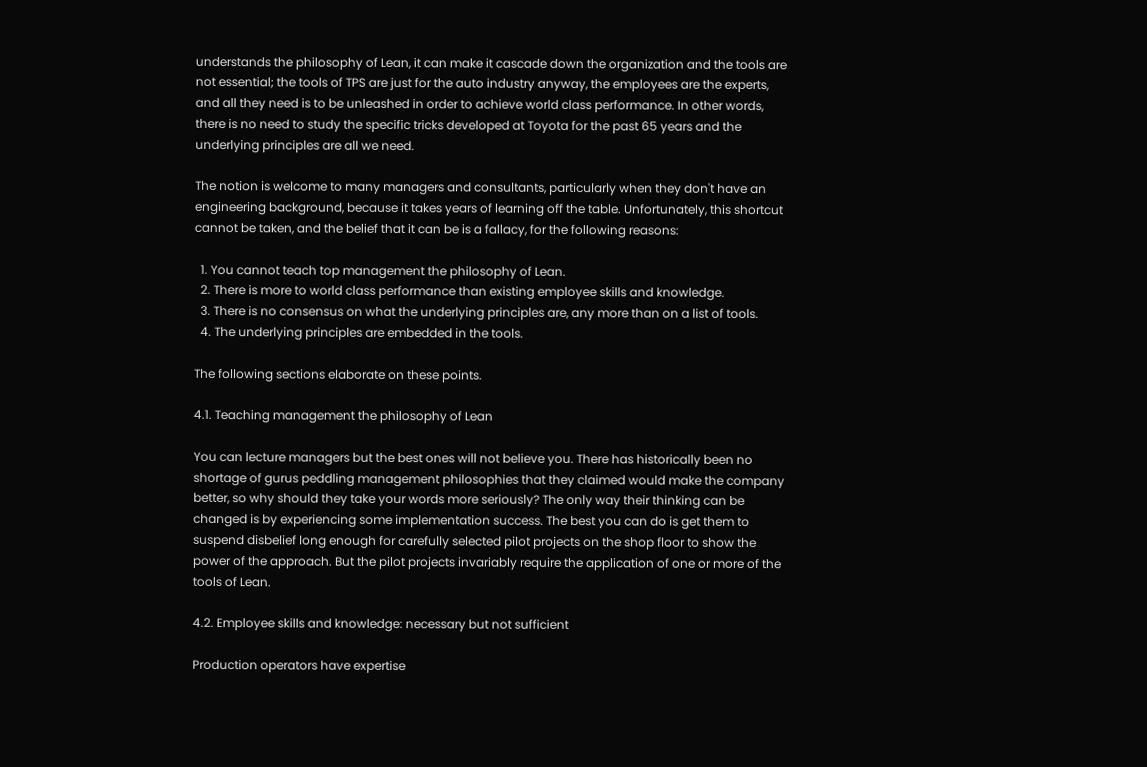understands the philosophy of Lean, it can make it cascade down the organization and the tools are not essential; the tools of TPS are just for the auto industry anyway, the employees are the experts, and all they need is to be unleashed in order to achieve world class performance. In other words, there is no need to study the specific tricks developed at Toyota for the past 65 years and the underlying principles are all we need.

The notion is welcome to many managers and consultants, particularly when they don't have an engineering background, because it takes years of learning off the table. Unfortunately, this shortcut cannot be taken, and the belief that it can be is a fallacy, for the following reasons:

  1. You cannot teach top management the philosophy of Lean.
  2. There is more to world class performance than existing employee skills and knowledge.
  3. There is no consensus on what the underlying principles are, any more than on a list of tools.
  4. The underlying principles are embedded in the tools.

The following sections elaborate on these points.

4.1. Teaching management the philosophy of Lean

You can lecture managers but the best ones will not believe you. There has historically been no shortage of gurus peddling management philosophies that they claimed would make the company better, so why should they take your words more seriously? The only way their thinking can be changed is by experiencing some implementation success. The best you can do is get them to suspend disbelief long enough for carefully selected pilot projects on the shop floor to show the power of the approach. But the pilot projects invariably require the application of one or more of the tools of Lean.

4.2. Employee skills and knowledge: necessary but not sufficient

Production operators have expertise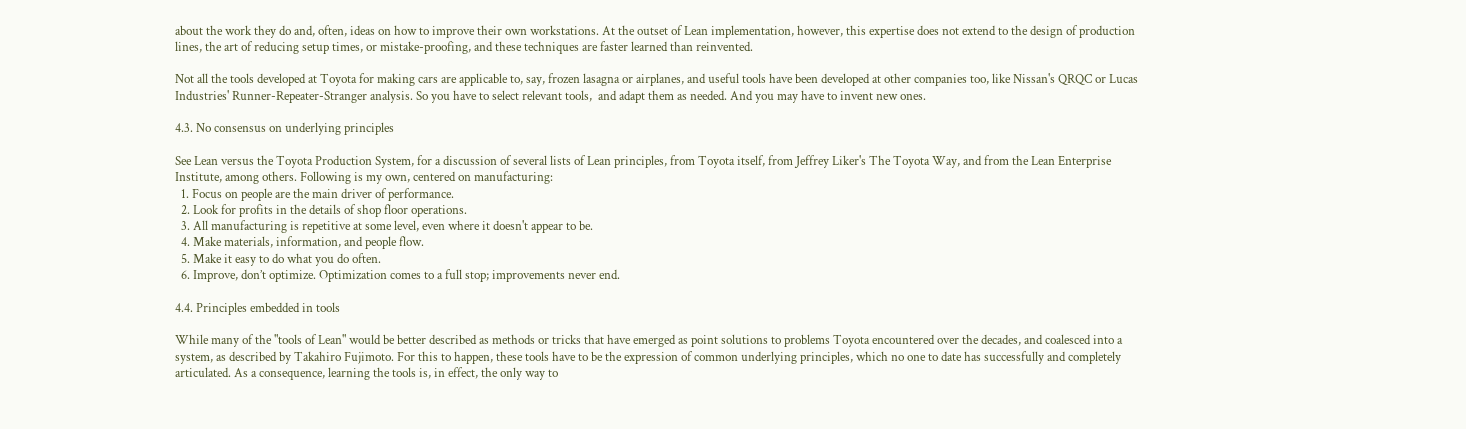about the work they do and, often, ideas on how to improve their own workstations. At the outset of Lean implementation, however, this expertise does not extend to the design of production lines, the art of reducing setup times, or mistake-proofing, and these techniques are faster learned than reinvented.

Not all the tools developed at Toyota for making cars are applicable to, say, frozen lasagna or airplanes, and useful tools have been developed at other companies too, like Nissan's QRQC or Lucas Industries' Runner-Repeater-Stranger analysis. So you have to select relevant tools,  and adapt them as needed. And you may have to invent new ones.

4.3. No consensus on underlying principles

See Lean versus the Toyota Production System, for a discussion of several lists of Lean principles, from Toyota itself, from Jeffrey Liker's The Toyota Way, and from the Lean Enterprise Institute, among others. Following is my own, centered on manufacturing:
  1. Focus on people are the main driver of performance.
  2. Look for profits in the details of shop floor operations.
  3. All manufacturing is repetitive at some level, even where it doesn't appear to be.
  4. Make materials, information, and people flow.
  5. Make it easy to do what you do often.
  6. Improve, don’t optimize. Optimization comes to a full stop; improvements never end.

4.4. Principles embedded in tools

While many of the "tools of Lean" would be better described as methods or tricks that have emerged as point solutions to problems Toyota encountered over the decades, and coalesced into a system, as described by Takahiro Fujimoto. For this to happen, these tools have to be the expression of common underlying principles, which no one to date has successfully and completely articulated. As a consequence, learning the tools is, in effect, the only way to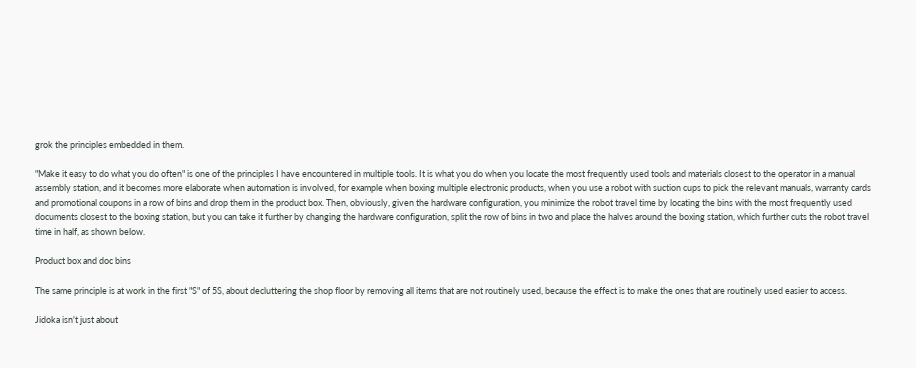grok the principles embedded in them.

"Make it easy to do what you do often" is one of the principles I have encountered in multiple tools. It is what you do when you locate the most frequently used tools and materials closest to the operator in a manual assembly station, and it becomes more elaborate when automation is involved, for example when boxing multiple electronic products, when you use a robot with suction cups to pick the relevant manuals, warranty cards and promotional coupons in a row of bins and drop them in the product box. Then, obviously, given the hardware configuration, you minimize the robot travel time by locating the bins with the most frequently used documents closest to the boxing station, but you can take it further by changing the hardware configuration, split the row of bins in two and place the halves around the boxing station, which further cuts the robot travel time in half, as shown below.

Product box and doc bins

The same principle is at work in the first "S" of 5S, about decluttering the shop floor by removing all items that are not routinely used, because the effect is to make the ones that are routinely used easier to access.

Jidoka isn't just about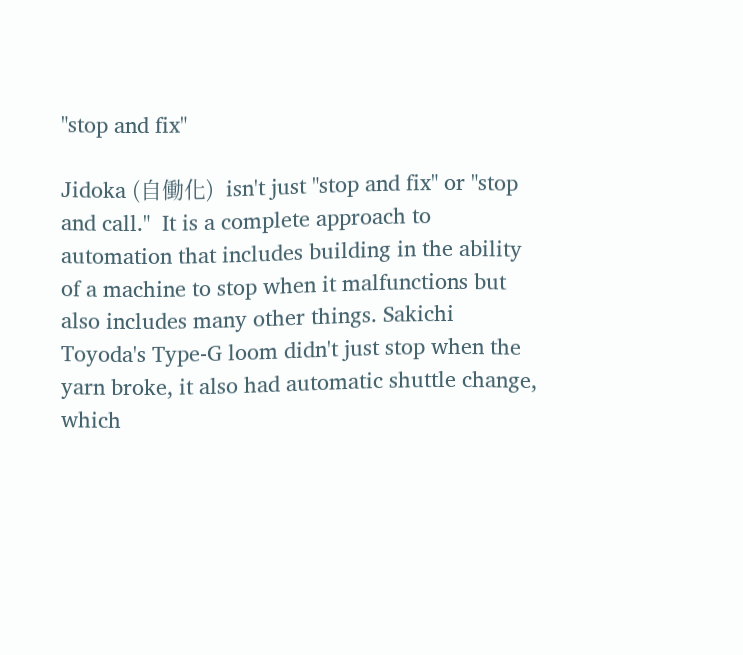"stop and fix"

Jidoka (自働化)  isn't just "stop and fix" or "stop and call."  It is a complete approach to automation that includes building in the ability of a machine to stop when it malfunctions but also includes many other things. Sakichi Toyoda's Type-G loom didn't just stop when the yarn broke, it also had automatic shuttle change, which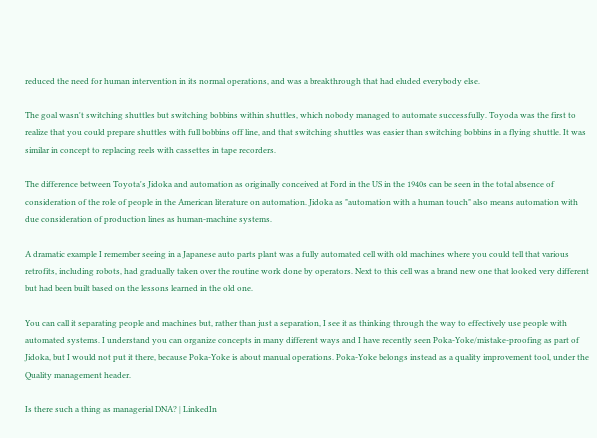reduced the need for human intervention in its normal operations, and was a breakthrough that had eluded everybody else.

The goal wasn't switching shuttles but switching bobbins within shuttles, which nobody managed to automate successfully. Toyoda was the first to realize that you could prepare shuttles with full bobbins off line, and that switching shuttles was easier than switching bobbins in a flying shuttle. It was similar in concept to replacing reels with cassettes in tape recorders.

The difference between Toyota's Jidoka and automation as originally conceived at Ford in the US in the 1940s can be seen in the total absence of consideration of the role of people in the American literature on automation. Jidoka as "automation with a human touch" also means automation with due consideration of production lines as human-machine systems.

A dramatic example I remember seeing in a Japanese auto parts plant was a fully automated cell with old machines where you could tell that various retrofits, including robots, had gradually taken over the routine work done by operators. Next to this cell was a brand new one that looked very different but had been built based on the lessons learned in the old one.

You can call it separating people and machines but, rather than just a separation, I see it as thinking through the way to effectively use people with automated systems. I understand you can organize concepts in many different ways and I have recently seen Poka-Yoke/mistake-proofing as part of Jidoka, but I would not put it there, because Poka-Yoke is about manual operations. Poka-Yoke belongs instead as a quality improvement tool, under the Quality management header.

Is there such a thing as managerial DNA? | LinkedIn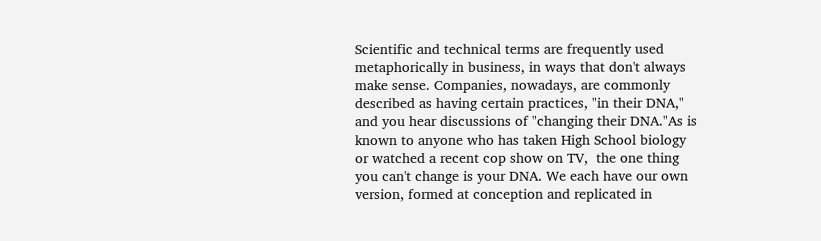Scientific and technical terms are frequently used metaphorically in business, in ways that don't always make sense. Companies, nowadays, are commonly described as having certain practices, "in their DNA," and you hear discussions of "changing their DNA."As is known to anyone who has taken High School biology or watched a recent cop show on TV,  the one thing you can't change is your DNA. We each have our own version, formed at conception and replicated in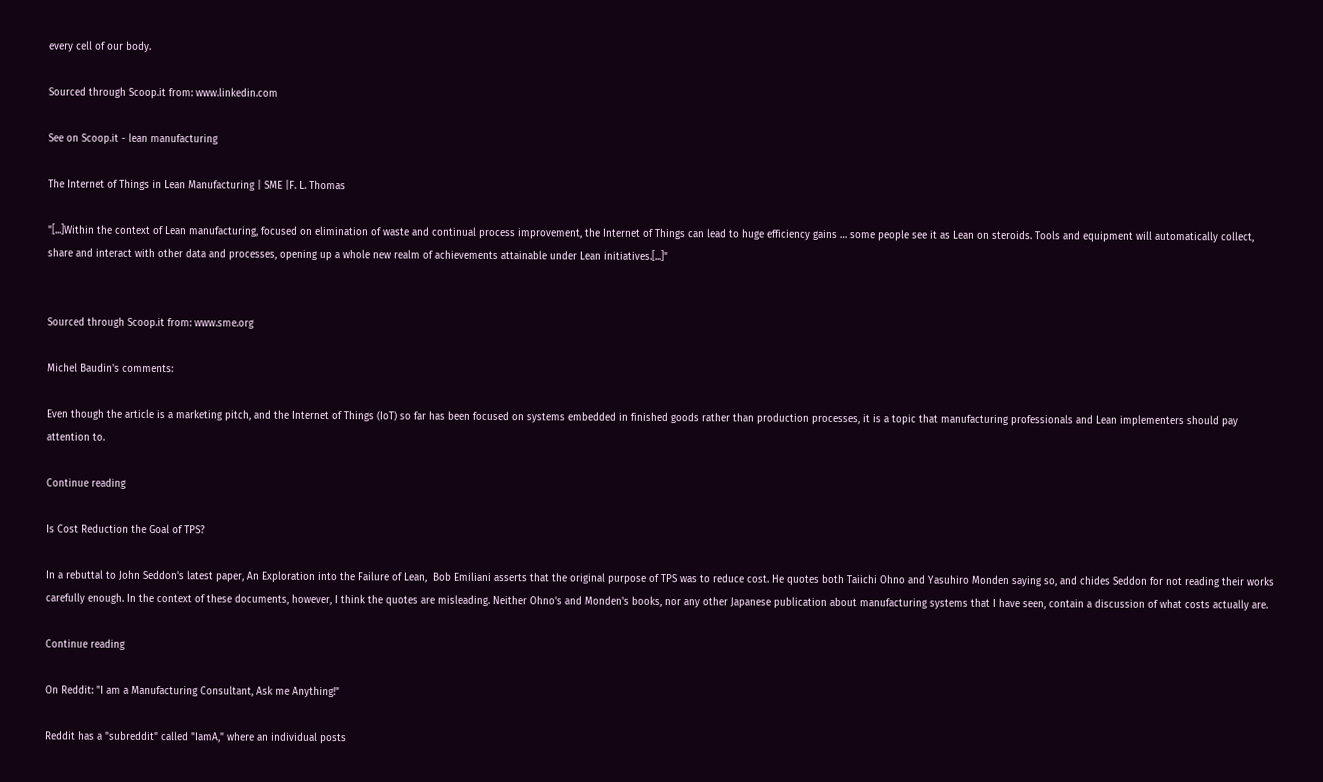every cell of our body.

Sourced through Scoop.it from: www.linkedin.com

See on Scoop.it - lean manufacturing

The Internet of Things in Lean Manufacturing | SME |F. L. Thomas

"[...]Within the context of Lean manufacturing, focused on elimination of waste and continual process improvement, the Internet of Things can lead to huge efficiency gains … some people see it as Lean on steroids. Tools and equipment will automatically collect, share and interact with other data and processes, opening up a whole new realm of achievements attainable under Lean initiatives.[...]"


Sourced through Scoop.it from: www.sme.org

Michel Baudin's comments:

Even though the article is a marketing pitch, and the Internet of Things (IoT) so far has been focused on systems embedded in finished goods rather than production processes, it is a topic that manufacturing professionals and Lean implementers should pay attention to.

Continue reading

Is Cost Reduction the Goal of TPS?

In a rebuttal to John Seddon's latest paper, An Exploration into the Failure of Lean,  Bob Emiliani asserts that the original purpose of TPS was to reduce cost. He quotes both Taiichi Ohno and Yasuhiro Monden saying so, and chides Seddon for not reading their works carefully enough. In the context of these documents, however, I think the quotes are misleading. Neither Ohno's and Monden's books, nor any other Japanese publication about manufacturing systems that I have seen, contain a discussion of what costs actually are.

Continue reading

On Reddit: "I am a Manufacturing Consultant, Ask me Anything!"

Reddit has a "subreddit" called "IamA," where an individual posts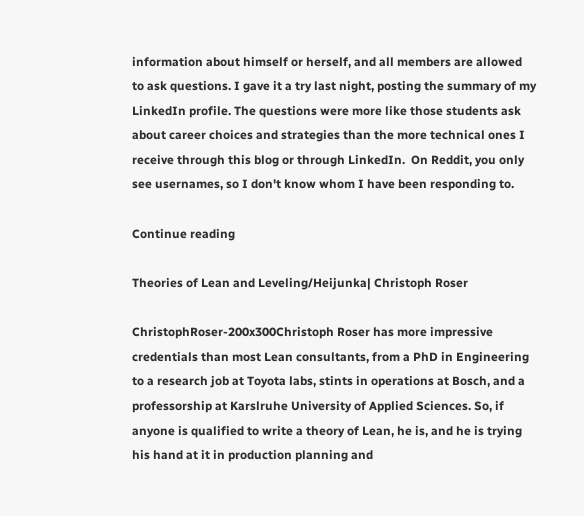information about himself or herself, and all members are allowed to ask questions. I gave it a try last night, posting the summary of my LinkedIn profile. The questions were more like those students ask about career choices and strategies than the more technical ones I receive through this blog or through LinkedIn.  On Reddit, you only see usernames, so I don't know whom I have been responding to.

Continue reading

Theories of Lean and Leveling/Heijunka| Christoph Roser

ChristophRoser-200x300Christoph Roser has more impressive credentials than most Lean consultants, from a PhD in Engineering to a research job at Toyota labs, stints in operations at Bosch, and a professorship at Karslruhe University of Applied Sciences. So, if anyone is qualified to write a theory of Lean, he is, and he is trying his hand at it in production planning and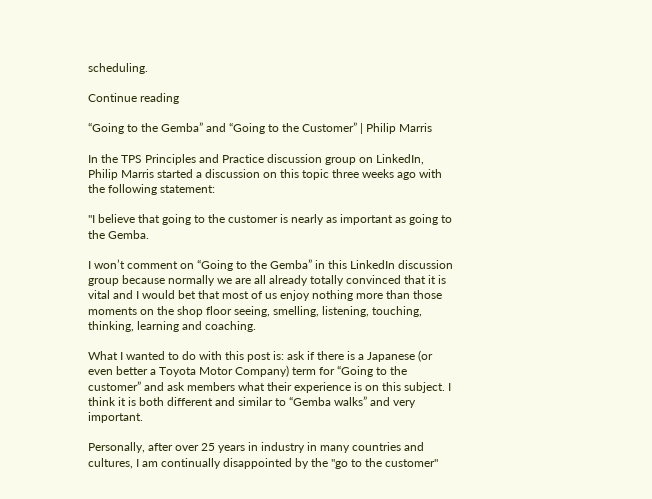scheduling.

Continue reading

“Going to the Gemba” and “Going to the Customer” | Philip Marris

In the TPS Principles and Practice discussion group on LinkedIn, Philip Marris started a discussion on this topic three weeks ago with the following statement:

"I believe that going to the customer is nearly as important as going to the Gemba.

I won’t comment on “Going to the Gemba” in this LinkedIn discussion group because normally we are all already totally convinced that it is vital and I would bet that most of us enjoy nothing more than those moments on the shop floor seeing, smelling, listening, touching, thinking, learning and coaching.

What I wanted to do with this post is: ask if there is a Japanese (or even better a Toyota Motor Company) term for “Going to the customer” and ask members what their experience is on this subject. I think it is both different and similar to “Gemba walks” and very important.

Personally, after over 25 years in industry in many countries and cultures, I am continually disappointed by the "go to the customer"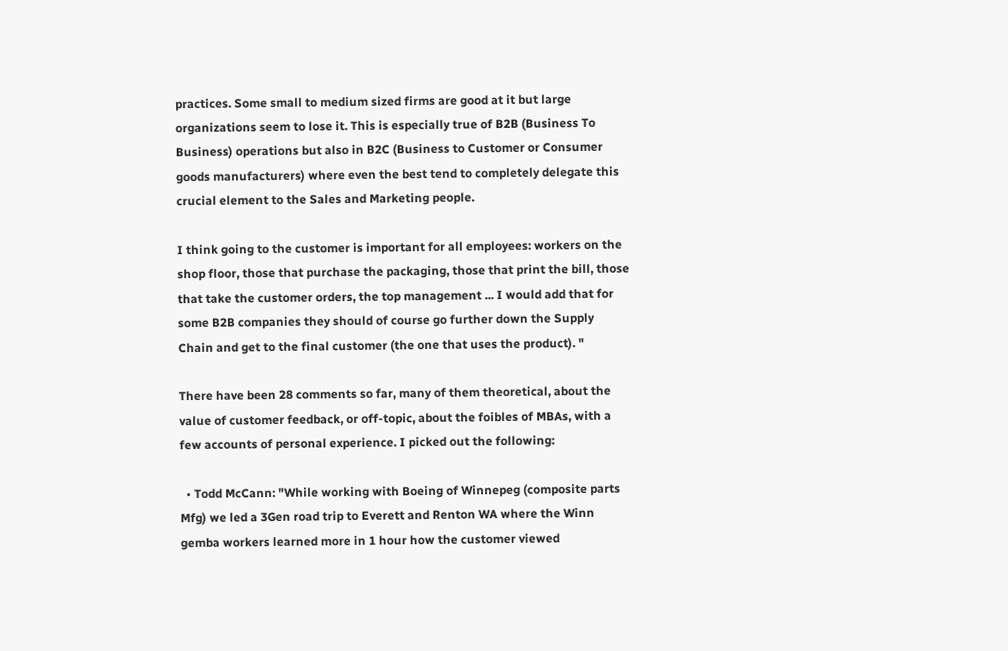practices. Some small to medium sized firms are good at it but large organizations seem to lose it. This is especially true of B2B (Business To Business) operations but also in B2C (Business to Customer or Consumer goods manufacturers) where even the best tend to completely delegate this crucial element to the Sales and Marketing people.

I think going to the customer is important for all employees: workers on the shop floor, those that purchase the packaging, those that print the bill, those that take the customer orders, the top management ... I would add that for some B2B companies they should of course go further down the Supply Chain and get to the final customer (the one that uses the product). "

There have been 28 comments so far, many of them theoretical, about the value of customer feedback, or off-topic, about the foibles of MBAs, with a few accounts of personal experience. I picked out the following:

  • Todd McCann: "While working with Boeing of Winnepeg (composite parts Mfg) we led a 3Gen road trip to Everett and Renton WA where the Winn gemba workers learned more in 1 hour how the customer viewed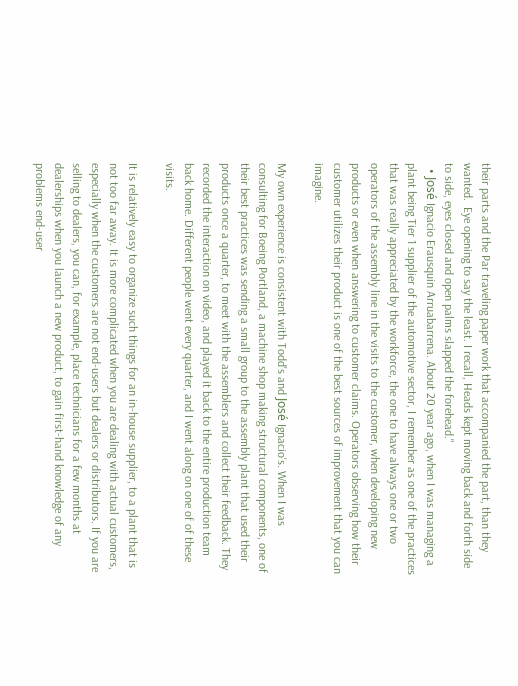their parts and the Par traveling paper work that accompanied the part, than they wanted.  Eye opening to say the least. I recall, Heads kept moving back and forth side to side, eyes closed and open palms slapped the forehead."
  • José Ignacio Erausquin Arruabarrena. About 20 year ago, when I was managing a plant being Tier 1 supplier of the automotive sector, I remember as one of the practices that was really appreciated by the workforce, the one to have always one or two operators of the assembly line in the visits to the customer, when developing new products or even when answering to customer claims. Operators observing how their customer utilizes their product is one of the best sources of improvement that you can imagine.

My own experience is consistent with Todd's and José Ignacio's. When I was consulting for Boeing Portland, a machine shop making structural components, one of their best practices was sending a small group to the assembly plant that used their products once a quarter, to meet with the assemblers and collect their feedback. They recorded the interaction on video, and played it back to the entire production team back home. Different people went every quarter, and I went along on one of of these visits.

It is relatively easy to organize such things for an in-house supplier, to a plant that is not too far away. It is more complicated when you are dealing with actual customers, especially when the customers are not end-users but dealers or distributors. If you are selling to dealers, you can, for example, place technicians for a few months at dealerships when you launch a new product, to gain first-hand knowledge of any problems end-user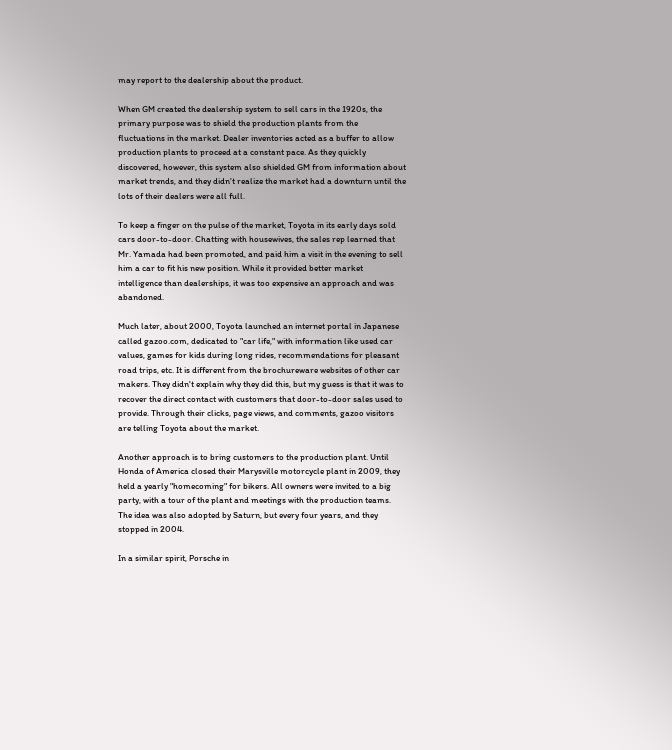may report to the dealership about the product.

When GM created the dealership system to sell cars in the 1920s, the primary purpose was to shield the production plants from the fluctuations in the market. Dealer inventories acted as a buffer to allow production plants to proceed at a constant pace. As they quickly discovered, however, this system also shielded GM from information about market trends, and they didn't realize the market had a downturn until the lots of their dealers were all full.

To keep a finger on the pulse of the market, Toyota in its early days sold cars door-to-door. Chatting with housewives, the sales rep learned that Mr. Yamada had been promoted, and paid him a visit in the evening to sell him a car to fit his new position. While it provided better market intelligence than dealerships, it was too expensive an approach and was abandoned.

Much later, about 2000, Toyota launched an internet portal in Japanese called gazoo.com, dedicated to "car life," with information like used car values, games for kids during long rides, recommendations for pleasant road trips, etc. It is different from the brochureware websites of other car makers. They didn't explain why they did this, but my guess is that it was to recover the direct contact with customers that door-to-door sales used to provide. Through their clicks, page views, and comments, gazoo visitors are telling Toyota about the market.

Another approach is to bring customers to the production plant. Until Honda of America closed their Marysville motorcycle plant in 2009, they held a yearly "homecoming" for bikers. All owners were invited to a big party, with a tour of the plant and meetings with the production teams. The idea was also adopted by Saturn, but every four years, and they stopped in 2004.

In a similar spirit, Porsche in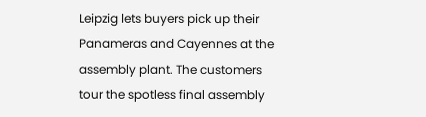Leipzig lets buyers pick up their Panameras and Cayennes at the assembly plant. The customers tour the spotless final assembly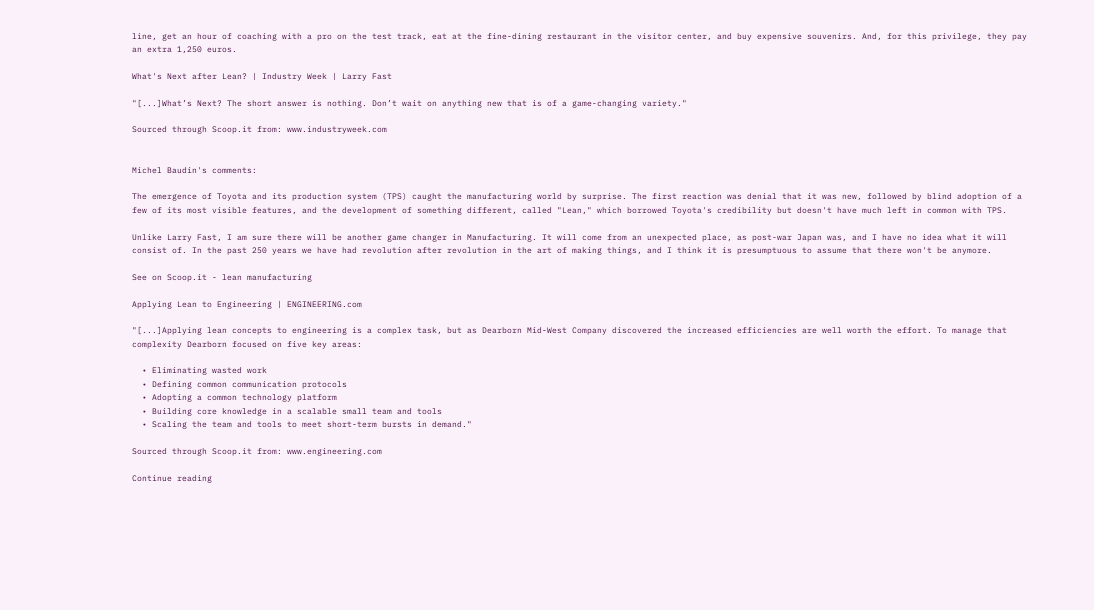line, get an hour of coaching with a pro on the test track, eat at the fine-dining restaurant in the visitor center, and buy expensive souvenirs. And, for this privilege, they pay an extra 1,250 euros.

What's Next after Lean? | Industry Week | Larry Fast

"[...]What’s Next? The short answer is nothing. Don’t wait on anything new that is of a game-changing variety."

Sourced through Scoop.it from: www.industryweek.com


Michel Baudin's comments:

The emergence of Toyota and its production system (TPS) caught the manufacturing world by surprise. The first reaction was denial that it was new, followed by blind adoption of a few of its most visible features, and the development of something different, called "Lean," which borrowed Toyota's credibility but doesn't have much left in common with TPS.

Unlike Larry Fast, I am sure there will be another game changer in Manufacturing. It will come from an unexpected place, as post-war Japan was, and I have no idea what it will consist of. In the past 250 years we have had revolution after revolution in the art of making things, and I think it is presumptuous to assume that there won't be anymore.

See on Scoop.it - lean manufacturing

Applying Lean to Engineering | ENGINEERING.com

"[...]Applying lean concepts to engineering is a complex task, but as Dearborn Mid-West Company discovered the increased efficiencies are well worth the effort. To manage that complexity Dearborn focused on five key areas:

  • Eliminating wasted work
  • Defining common communication protocols
  • Adopting a common technology platform
  • Building core knowledge in a scalable small team and tools
  • Scaling the team and tools to meet short-term bursts in demand."

Sourced through Scoop.it from: www.engineering.com

Continue reading